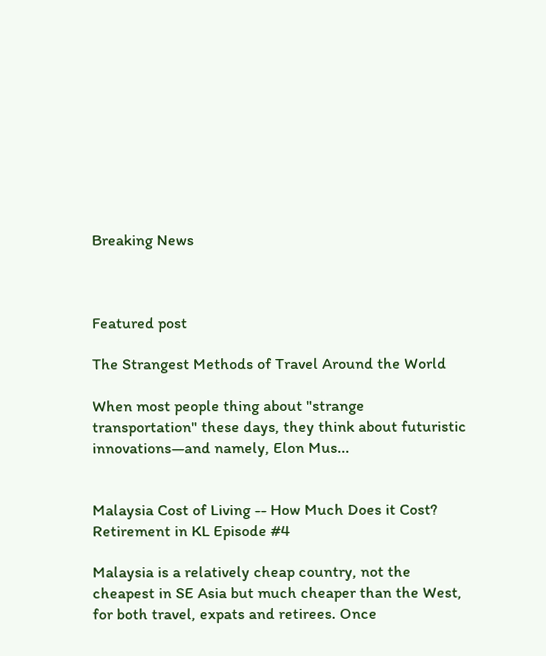Breaking News



Featured post

The Strangest Methods of Travel Around the World

When most people thing about "strange transportation" these days, they think about futuristic innovations—and namely, Elon Mus...


Malaysia Cost of Living -- How Much Does it Cost? Retirement in KL Episode #4

Malaysia is a relatively cheap country, not the cheapest in SE Asia but much cheaper than the West, for both travel, expats and retirees. Once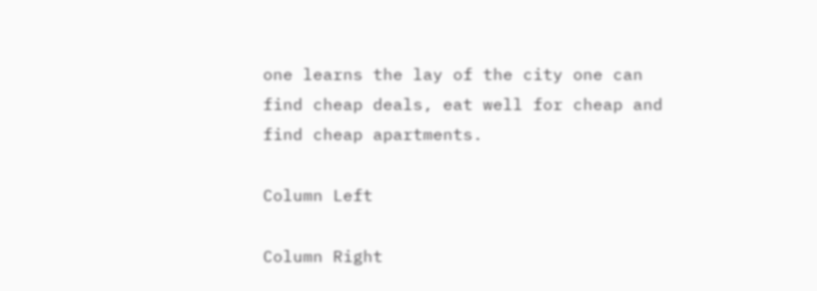one learns the lay of the city one can find cheap deals, eat well for cheap and find cheap apartments.

Column Left

Column Right